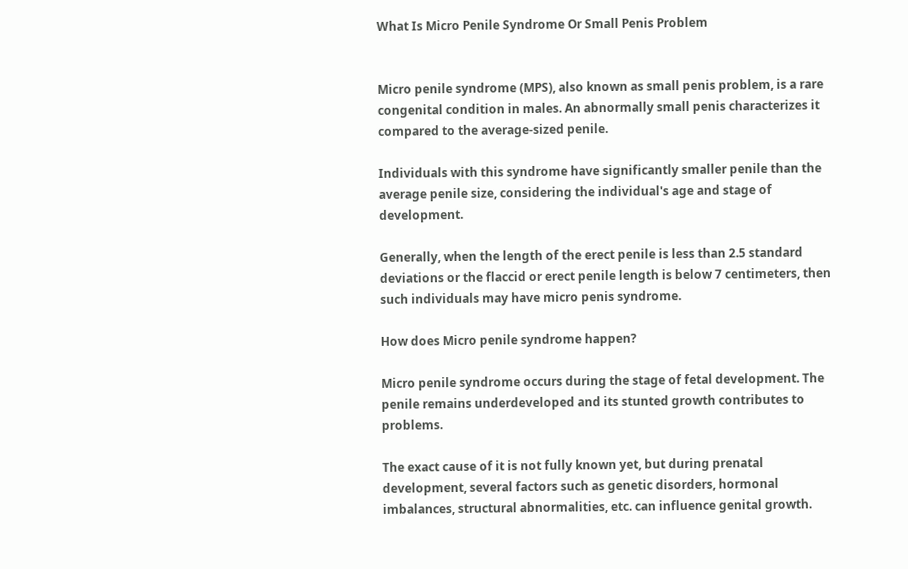What Is Micro Penile Syndrome Or Small Penis Problem


Micro penile syndrome (MPS), also known as small penis problem, is a rare congenital condition in males. An abnormally small penis characterizes it compared to the average-sized penile.

Individuals with this syndrome have significantly smaller penile than the average penile size, considering the individual's age and stage of development.

Generally, when the length of the erect penile is less than 2.5 standard deviations or the flaccid or erect penile length is below 7 centimeters, then such individuals may have micro penis syndrome.

How does Micro penile syndrome happen?

Micro penile syndrome occurs during the stage of fetal development. The penile remains underdeveloped and its stunted growth contributes to problems.

The exact cause of it is not fully known yet, but during prenatal development, several factors such as genetic disorders, hormonal imbalances, structural abnormalities, etc. can influence genital growth.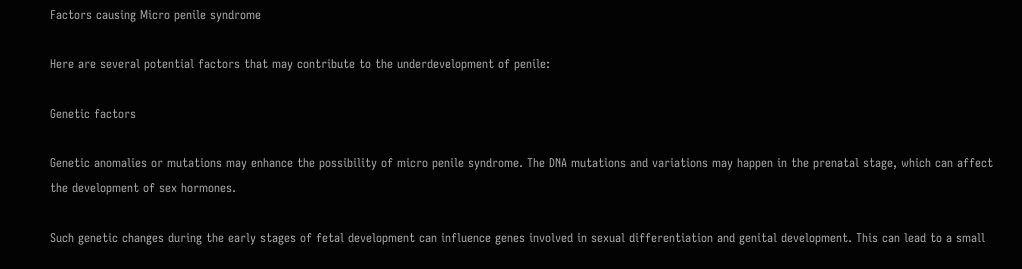Factors causing Micro penile syndrome

Here are several potential factors that may contribute to the underdevelopment of penile:

Genetic factors

Genetic anomalies or mutations may enhance the possibility of micro penile syndrome. The DNA mutations and variations may happen in the prenatal stage, which can affect the development of sex hormones.

Such genetic changes during the early stages of fetal development can influence genes involved in sexual differentiation and genital development. This can lead to a small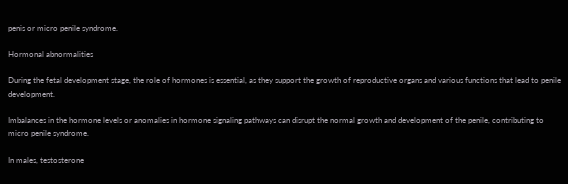penis or micro penile syndrome.

Hormonal abnormalities

During the fetal development stage, the role of hormones is essential, as they support the growth of reproductive organs and various functions that lead to penile development.

Imbalances in the hormone levels or anomalies in hormone signaling pathways can disrupt the normal growth and development of the penile, contributing to micro penile syndrome.

In males, testosterone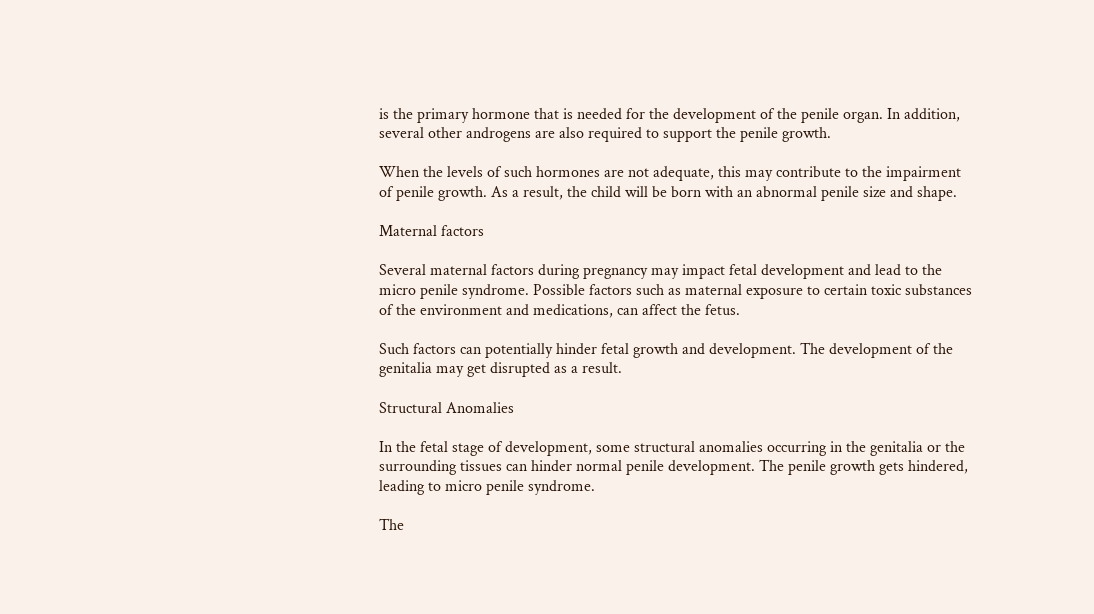is the primary hormone that is needed for the development of the penile organ. In addition, several other androgens are also required to support the penile growth.

When the levels of such hormones are not adequate, this may contribute to the impairment of penile growth. As a result, the child will be born with an abnormal penile size and shape.

Maternal factors

Several maternal factors during pregnancy may impact fetal development and lead to the micro penile syndrome. Possible factors such as maternal exposure to certain toxic substances of the environment and medications, can affect the fetus.

Such factors can potentially hinder fetal growth and development. The development of the genitalia may get disrupted as a result.

Structural Anomalies

In the fetal stage of development, some structural anomalies occurring in the genitalia or the surrounding tissues can hinder normal penile development. The penile growth gets hindered, leading to micro penile syndrome.

The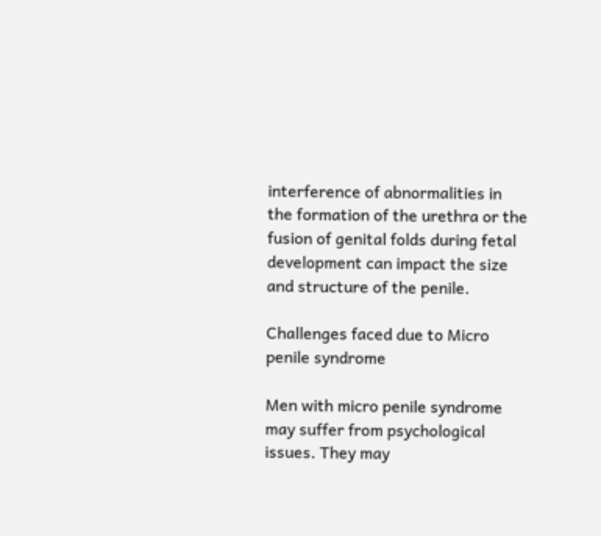interference of abnormalities in the formation of the urethra or the fusion of genital folds during fetal development can impact the size and structure of the penile.

Challenges faced due to Micro penile syndrome

Men with micro penile syndrome may suffer from psychological issues. They may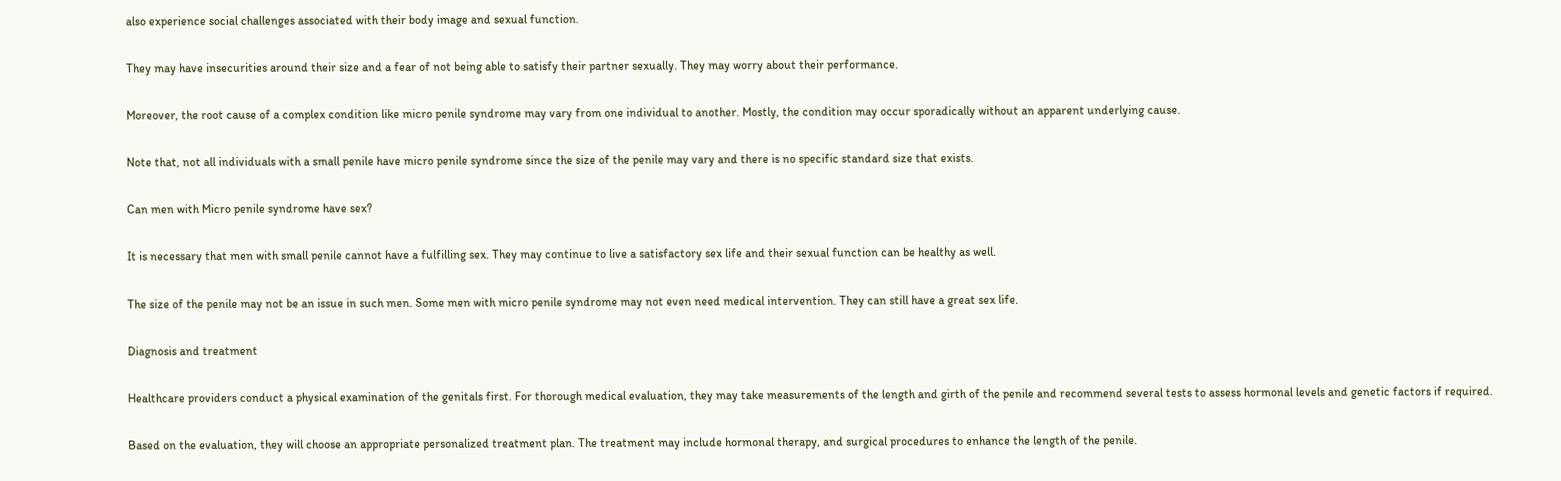also experience social challenges associated with their body image and sexual function.

They may have insecurities around their size and a fear of not being able to satisfy their partner sexually. They may worry about their performance.

Moreover, the root cause of a complex condition like micro penile syndrome may vary from one individual to another. Mostly, the condition may occur sporadically without an apparent underlying cause.

Note that, not all individuals with a small penile have micro penile syndrome since the size of the penile may vary and there is no specific standard size that exists.

Can men with Micro penile syndrome have sex?

It is necessary that men with small penile cannot have a fulfilling sex. They may continue to live a satisfactory sex life and their sexual function can be healthy as well.

The size of the penile may not be an issue in such men. Some men with micro penile syndrome may not even need medical intervention. They can still have a great sex life.

Diagnosis and treatment

Healthcare providers conduct a physical examination of the genitals first. For thorough medical evaluation, they may take measurements of the length and girth of the penile and recommend several tests to assess hormonal levels and genetic factors if required.

Based on the evaluation, they will choose an appropriate personalized treatment plan. The treatment may include hormonal therapy, and surgical procedures to enhance the length of the penile.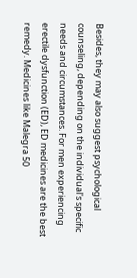Besides, they may also suggest psychological counseling, depending on the individual's specific needs and circumstances. For men experiencing erectile dysfunction (ED), ED medicines are the best remedy. Medicines like Malegra 50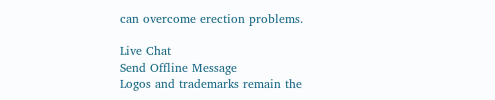can overcome erection problems.

Live Chat
Send Offline Message
Logos and trademarks remain the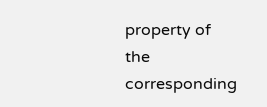property of the corresponding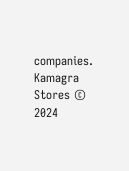companies.
Kamagra Stores © 2024